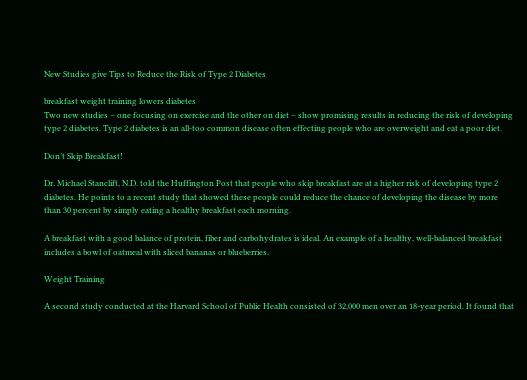New Studies give Tips to Reduce the Risk of Type 2 Diabetes

breakfast weight training lowers diabetes
Two new studies – one focusing on exercise and the other on diet – show promising results in reducing the risk of developing type 2 diabetes. Type 2 diabetes is an all-too common disease often effecting people who are overweight and eat a poor diet.

Don’t Skip Breakfast!

Dr. Michael Stanclift, N.D. told the Huffington Post that people who skip breakfast are at a higher risk of developing type 2 diabetes. He points to a recent study that showed these people could reduce the chance of developing the disease by more than 30 percent by simply eating a healthy breakfast each morning.

A breakfast with a good balance of protein, fiber and carbohydrates is ideal. An example of a healthy, well-balanced breakfast includes a bowl of oatmeal with sliced bananas or blueberries.

Weight Training

A second study conducted at the Harvard School of Public Health consisted of 32,000 men over an 18-year period. It found that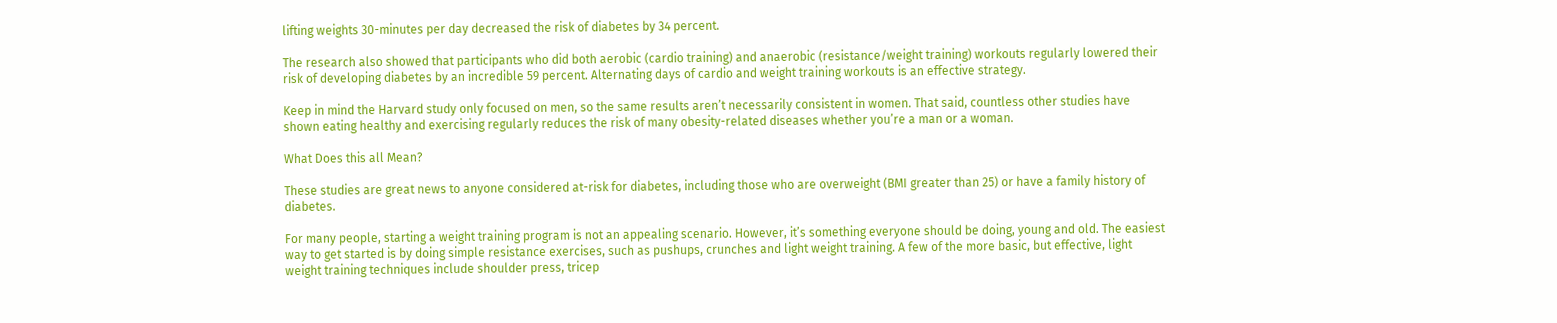lifting weights 30-minutes per day decreased the risk of diabetes by 34 percent.

The research also showed that participants who did both aerobic (cardio training) and anaerobic (resistance/weight training) workouts regularly lowered their risk of developing diabetes by an incredible 59 percent. Alternating days of cardio and weight training workouts is an effective strategy.

Keep in mind the Harvard study only focused on men, so the same results aren’t necessarily consistent in women. That said, countless other studies have shown eating healthy and exercising regularly reduces the risk of many obesity-related diseases whether you’re a man or a woman.

What Does this all Mean?

These studies are great news to anyone considered at-risk for diabetes, including those who are overweight (BMI greater than 25) or have a family history of diabetes.

For many people, starting a weight training program is not an appealing scenario. However, it’s something everyone should be doing, young and old. The easiest way to get started is by doing simple resistance exercises, such as pushups, crunches and light weight training. A few of the more basic, but effective, light weight training techniques include shoulder press, tricep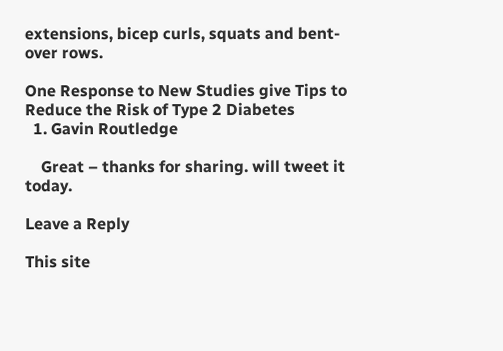extensions, bicep curls, squats and bent-over rows.

One Response to New Studies give Tips to Reduce the Risk of Type 2 Diabetes
  1. Gavin Routledge

    Great – thanks for sharing. will tweet it today.

Leave a Reply

This site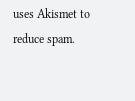uses Akismet to reduce spam.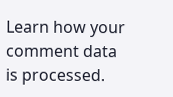Learn how your comment data is processed.